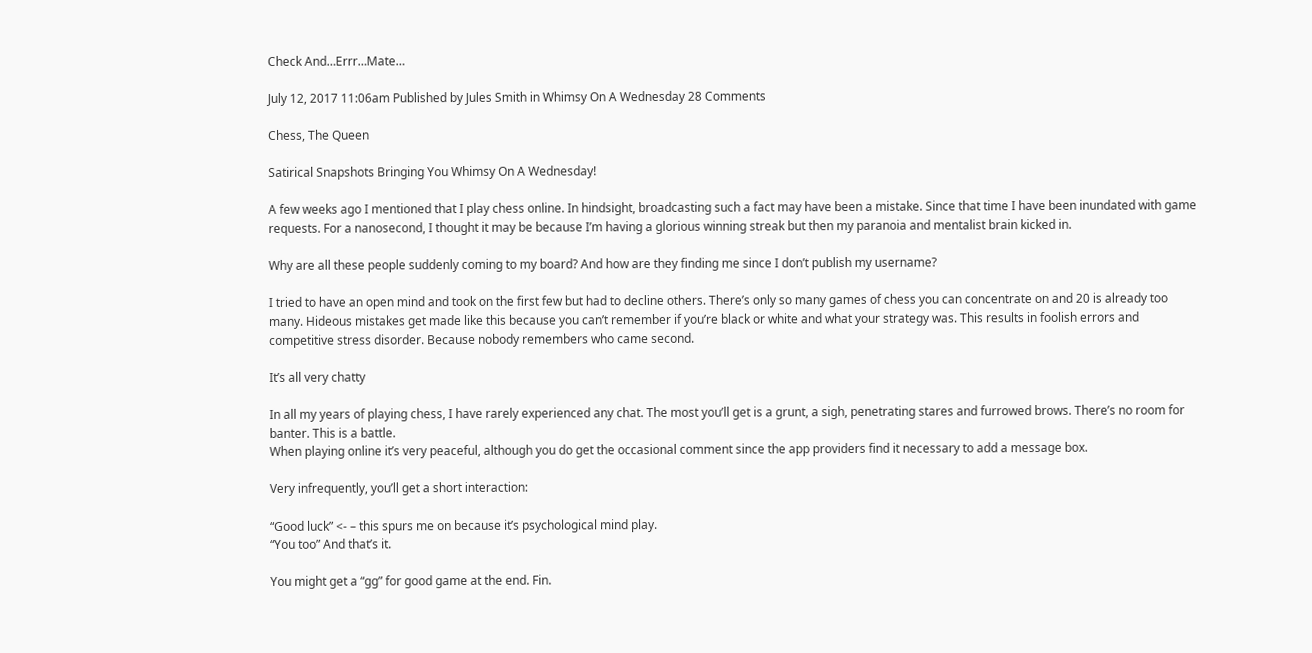Check And…Errr…Mate…

July 12, 2017 11:06am Published by Jules Smith in Whimsy On A Wednesday 28 Comments

Chess, The Queen

Satirical Snapshots Bringing You Whimsy On A Wednesday!

A few weeks ago I mentioned that I play chess online. In hindsight, broadcasting such a fact may have been a mistake. Since that time I have been inundated with game requests. For a nanosecond, I thought it may be because I’m having a glorious winning streak but then my paranoia and mentalist brain kicked in.

Why are all these people suddenly coming to my board? And how are they finding me since I don’t publish my username?

I tried to have an open mind and took on the first few but had to decline others. There’s only so many games of chess you can concentrate on and 20 is already too many. Hideous mistakes get made like this because you can’t remember if you’re black or white and what your strategy was. This results in foolish errors and competitive stress disorder. Because nobody remembers who came second.

It’s all very chatty

In all my years of playing chess, I have rarely experienced any chat. The most you’ll get is a grunt, a sigh, penetrating stares and furrowed brows. There’s no room for banter. This is a battle.
When playing online it’s very peaceful, although you do get the occasional comment since the app providers find it necessary to add a message box.

Very infrequently, you’ll get a short interaction:

“Good luck” <- – this spurs me on because it’s psychological mind play.
“You too” And that’s it.

You might get a “gg” for good game at the end. Fin.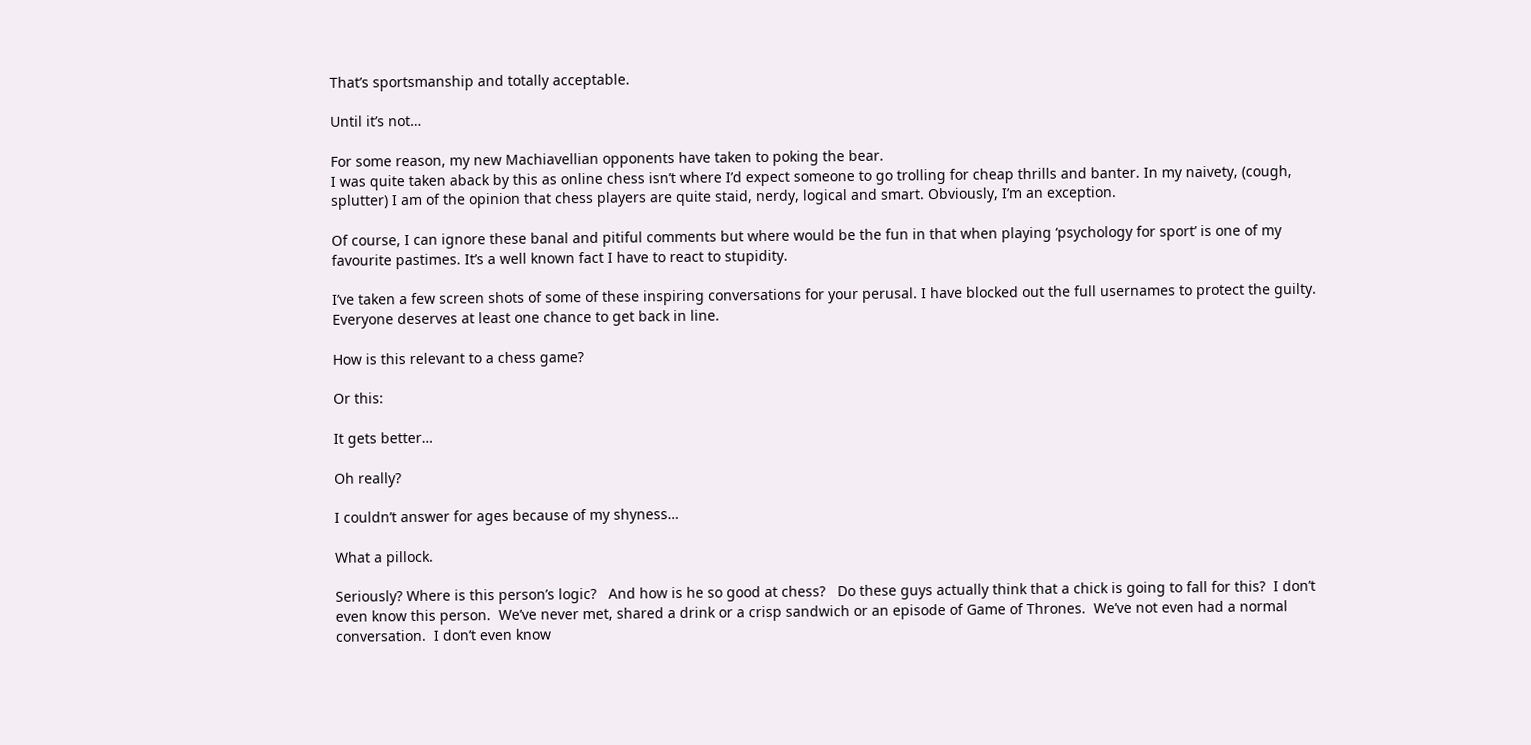That’s sportsmanship and totally acceptable.

Until it’s not…

For some reason, my new Machiavellian opponents have taken to poking the bear.
I was quite taken aback by this as online chess isn’t where I’d expect someone to go trolling for cheap thrills and banter. In my naivety, (cough, splutter) I am of the opinion that chess players are quite staid, nerdy, logical and smart. Obviously, I’m an exception.

Of course, I can ignore these banal and pitiful comments but where would be the fun in that when playing ‘psychology for sport’ is one of my favourite pastimes. It’s a well known fact I have to react to stupidity.

I’ve taken a few screen shots of some of these inspiring conversations for your perusal. I have blocked out the full usernames to protect the guilty. Everyone deserves at least one chance to get back in line.

How is this relevant to a chess game?

Or this:

It gets better…

Oh really?

I couldn’t answer for ages because of my shyness…

What a pillock.

Seriously? Where is this person’s logic?   And how is he so good at chess?   Do these guys actually think that a chick is going to fall for this?  I don’t even know this person.  We’ve never met, shared a drink or a crisp sandwich or an episode of Game of Thrones.  We’ve not even had a normal conversation.  I don’t even know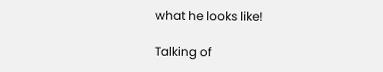what he looks like!

Talking of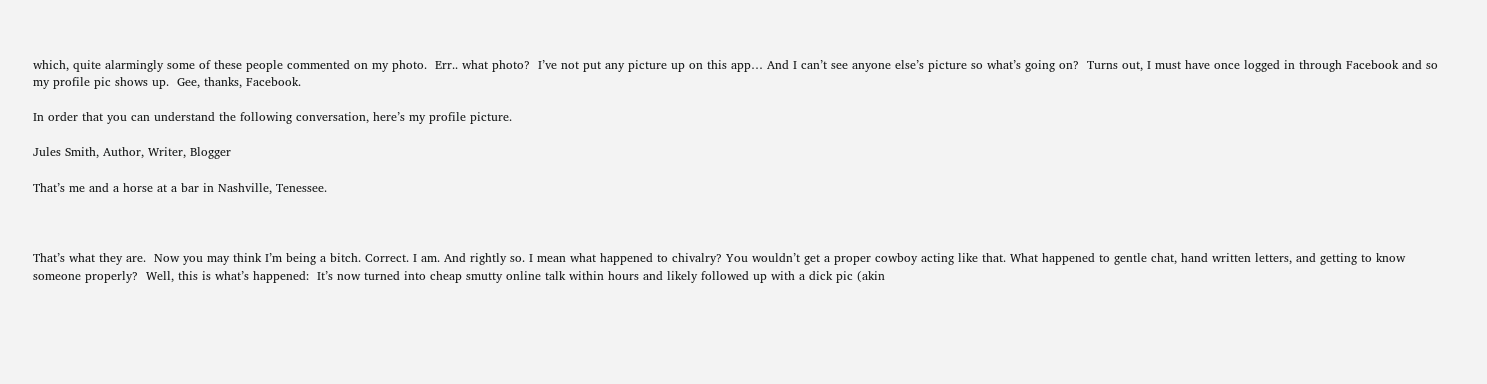which, quite alarmingly some of these people commented on my photo.  Err.. what photo?  I’ve not put any picture up on this app… And I can’t see anyone else’s picture so what’s going on?  Turns out, I must have once logged in through Facebook and so my profile pic shows up.  Gee, thanks, Facebook.

In order that you can understand the following conversation, here’s my profile picture.

Jules Smith, Author, Writer, Blogger

That’s me and a horse at a bar in Nashville, Tenessee.



That’s what they are.  Now you may think I’m being a bitch. Correct. I am. And rightly so. I mean what happened to chivalry? You wouldn’t get a proper cowboy acting like that. What happened to gentle chat, hand written letters, and getting to know someone properly?  Well, this is what’s happened:  It’s now turned into cheap smutty online talk within hours and likely followed up with a dick pic (akin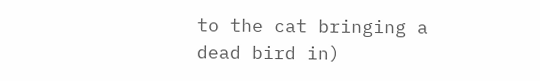to the cat bringing a dead bird in)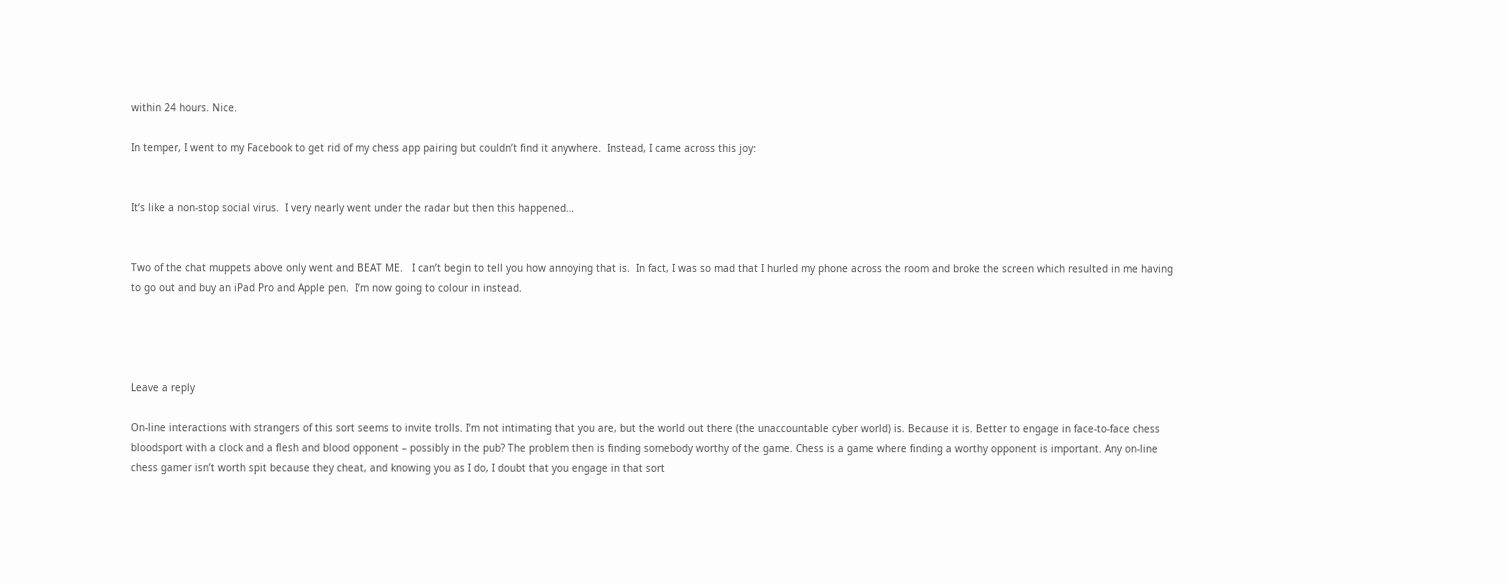within 24 hours. Nice.

In temper, I went to my Facebook to get rid of my chess app pairing but couldn’t find it anywhere.  Instead, I came across this joy:


It’s like a non-stop social virus.  I very nearly went under the radar but then this happened…


Two of the chat muppets above only went and BEAT ME.   I can’t begin to tell you how annoying that is.  In fact, I was so mad that I hurled my phone across the room and broke the screen which resulted in me having to go out and buy an iPad Pro and Apple pen.  I’m now going to colour in instead.




Leave a reply

On-line interactions with strangers of this sort seems to invite trolls. I’m not intimating that you are, but the world out there (the unaccountable cyber world) is. Because it is. Better to engage in face-to-face chess bloodsport with a clock and a flesh and blood opponent – possibly in the pub? The problem then is finding somebody worthy of the game. Chess is a game where finding a worthy opponent is important. Any on-line chess gamer isn’t worth spit because they cheat, and knowing you as I do, I doubt that you engage in that sort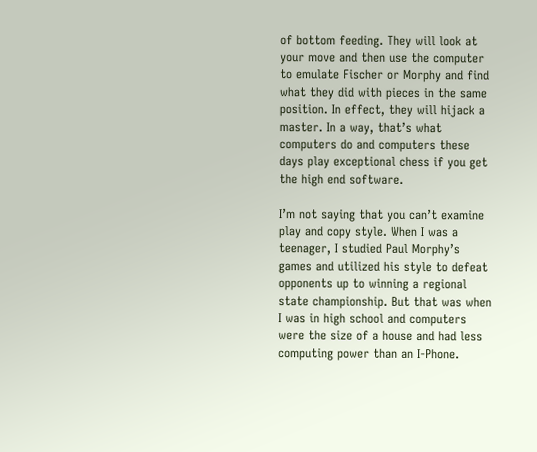of bottom feeding. They will look at your move and then use the computer to emulate Fischer or Morphy and find what they did with pieces in the same position. In effect, they will hijack a master. In a way, that’s what computers do and computers these days play exceptional chess if you get the high end software.

I’m not saying that you can’t examine play and copy style. When I was a teenager, I studied Paul Morphy’s games and utilized his style to defeat opponents up to winning a regional state championship. But that was when I was in high school and computers were the size of a house and had less computing power than an I-Phone.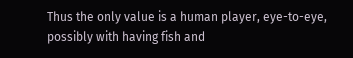Thus the only value is a human player, eye-to-eye, possibly with having fish and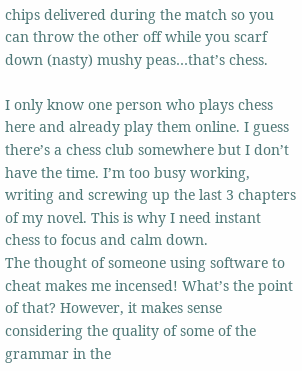chips delivered during the match so you can throw the other off while you scarf down (nasty) mushy peas…that’s chess.

I only know one person who plays chess here and already play them online. I guess there’s a chess club somewhere but I don’t have the time. I’m too busy working, writing and screwing up the last 3 chapters of my novel. This is why I need instant chess to focus and calm down.
The thought of someone using software to cheat makes me incensed! What’s the point of that? However, it makes sense considering the quality of some of the grammar in the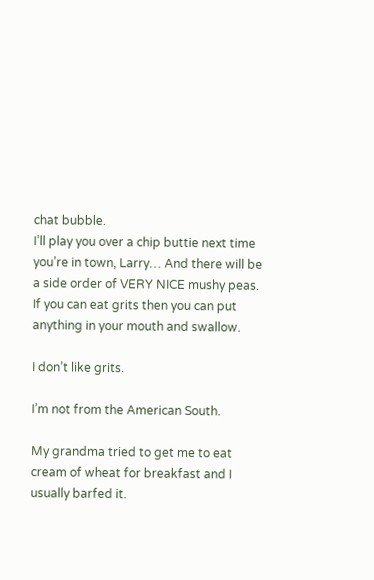chat bubble.
I’ll play you over a chip buttie next time you’re in town, Larry… And there will be a side order of VERY NICE mushy peas. If you can eat grits then you can put anything in your mouth and swallow.

I don’t like grits.

I’m not from the American South.

My grandma tried to get me to eat cream of wheat for breakfast and I usually barfed it.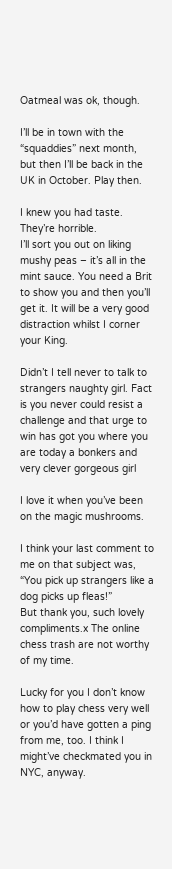Oatmeal was ok, though.

I’ll be in town with the “squaddies” next month, but then I’ll be back in the UK in October. Play then.

I knew you had taste. They’re horrible.
I’ll sort you out on liking mushy peas – it’s all in the mint sauce. You need a Brit to show you and then you’ll get it. It will be a very good distraction whilst I corner your King.

Didn’t I tell never to talk to strangers naughty girl. Fact is you never could resist a challenge and that urge to win has got you where you are today a bonkers and very clever gorgeous girl

I love it when you’ve been on the magic mushrooms.

I think your last comment to me on that subject was, “You pick up strangers like a dog picks up fleas!”
But thank you, such lovely compliments.x The online chess trash are not worthy of my time.

Lucky for you I don’t know how to play chess very well or you’d have gotten a ping from me, too. I think I might’ve checkmated you in NYC, anyway.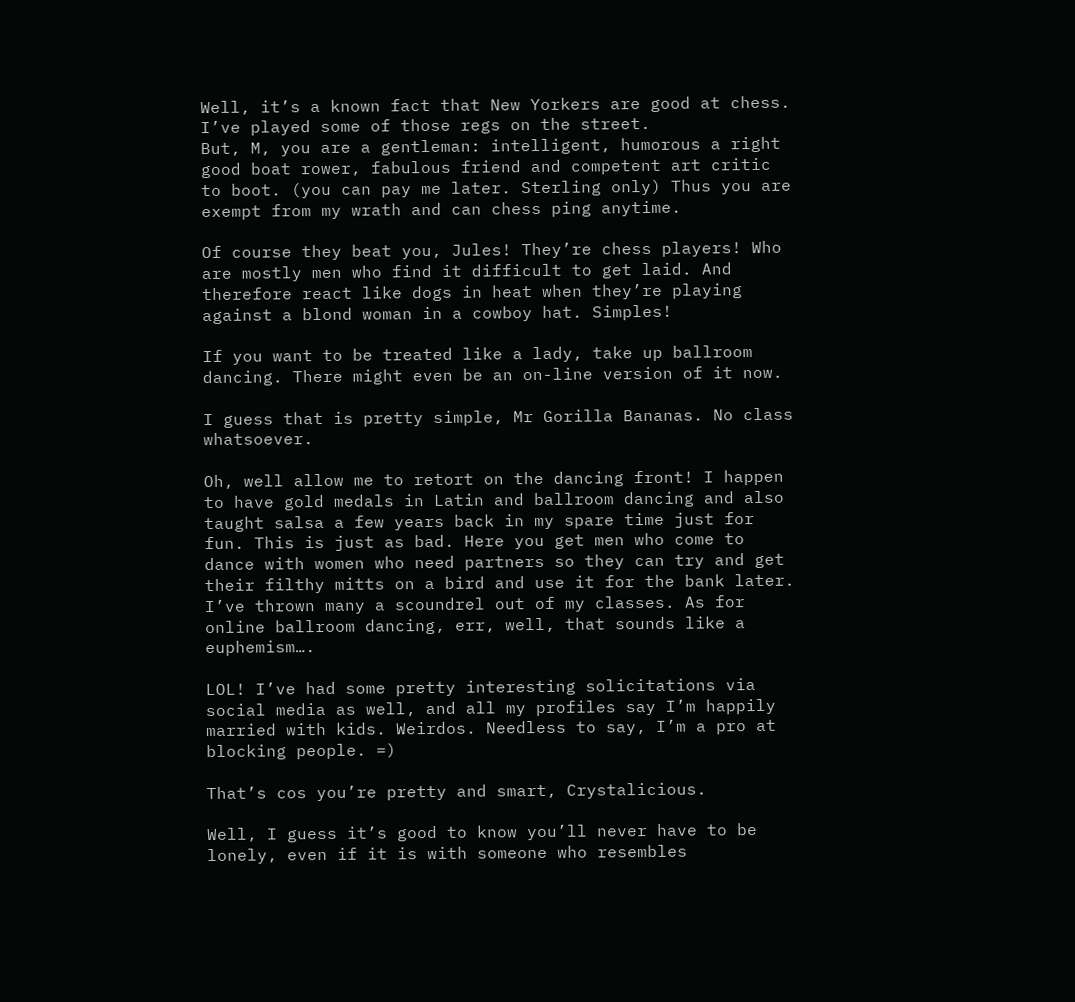Well, it’s a known fact that New Yorkers are good at chess. I’ve played some of those regs on the street.
But, M, you are a gentleman: intelligent, humorous a right good boat rower, fabulous friend and competent art critic to boot. (you can pay me later. Sterling only) Thus you are exempt from my wrath and can chess ping anytime.

Of course they beat you, Jules! They’re chess players! Who are mostly men who find it difficult to get laid. And therefore react like dogs in heat when they’re playing against a blond woman in a cowboy hat. Simples!

If you want to be treated like a lady, take up ballroom dancing. There might even be an on-line version of it now.

I guess that is pretty simple, Mr Gorilla Bananas. No class whatsoever.

Oh, well allow me to retort on the dancing front! I happen to have gold medals in Latin and ballroom dancing and also taught salsa a few years back in my spare time just for fun. This is just as bad. Here you get men who come to dance with women who need partners so they can try and get their filthy mitts on a bird and use it for the bank later. I’ve thrown many a scoundrel out of my classes. As for online ballroom dancing, err, well, that sounds like a euphemism….

LOL! I’ve had some pretty interesting solicitations via social media as well, and all my profiles say I’m happily married with kids. Weirdos. Needless to say, I’m a pro at blocking people. =)

That’s cos you’re pretty and smart, Crystalicious.

Well, I guess it’s good to know you’ll never have to be lonely, even if it is with someone who resembles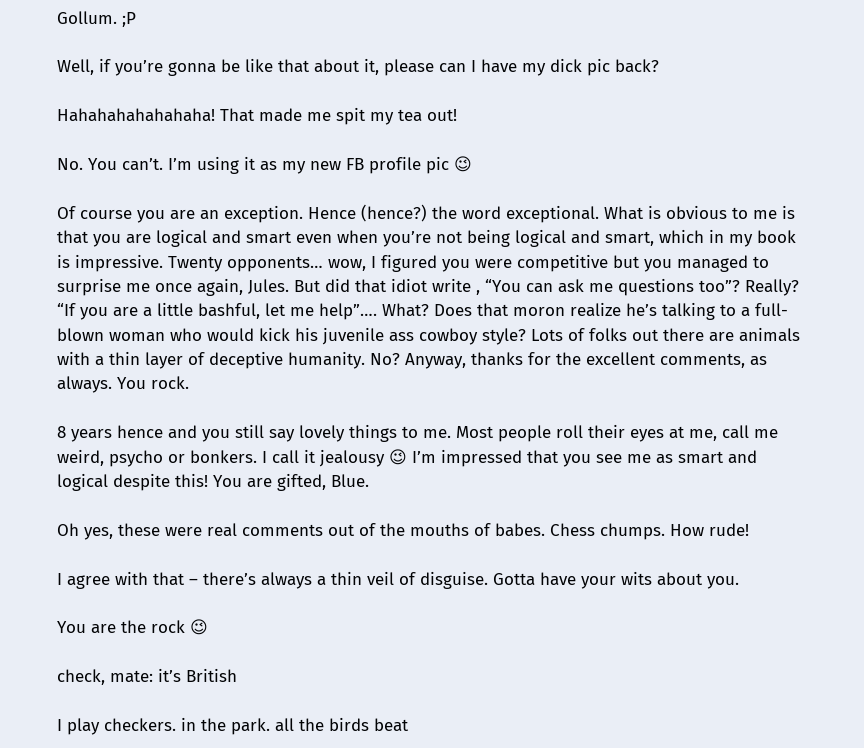Gollum. ;P

Well, if you’re gonna be like that about it, please can I have my dick pic back?

Hahahahahahahaha! That made me spit my tea out!

No. You can’t. I’m using it as my new FB profile pic 😉

Of course you are an exception. Hence (hence?) the word exceptional. What is obvious to me is that you are logical and smart even when you’re not being logical and smart, which in my book is impressive. Twenty opponents… wow, I figured you were competitive but you managed to surprise me once again, Jules. But did that idiot write , “You can ask me questions too”? Really? “If you are a little bashful, let me help”…. What? Does that moron realize he’s talking to a full-blown woman who would kick his juvenile ass cowboy style? Lots of folks out there are animals with a thin layer of deceptive humanity. No? Anyway, thanks for the excellent comments, as always. You rock.

8 years hence and you still say lovely things to me. Most people roll their eyes at me, call me weird, psycho or bonkers. I call it jealousy 😉 I’m impressed that you see me as smart and logical despite this! You are gifted, Blue.

Oh yes, these were real comments out of the mouths of babes. Chess chumps. How rude!

I agree with that – there’s always a thin veil of disguise. Gotta have your wits about you.

You are the rock 😉

check, mate: it’s British

I play checkers. in the park. all the birds beat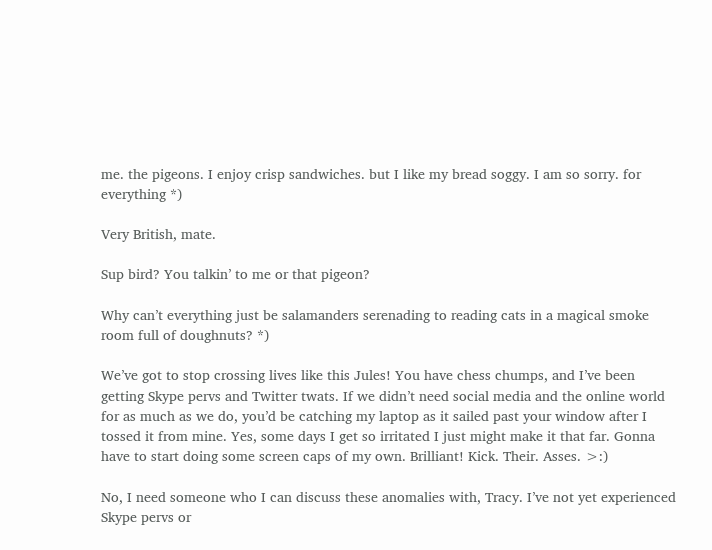me. the pigeons. I enjoy crisp sandwiches. but I like my bread soggy. I am so sorry. for everything *)

Very British, mate.

Sup bird? You talkin’ to me or that pigeon?

Why can’t everything just be salamanders serenading to reading cats in a magical smoke room full of doughnuts? *)

We’ve got to stop crossing lives like this Jules! You have chess chumps, and I’ve been getting Skype pervs and Twitter twats. If we didn’t need social media and the online world for as much as we do, you’d be catching my laptop as it sailed past your window after I tossed it from mine. Yes, some days I get so irritated I just might make it that far. Gonna have to start doing some screen caps of my own. Brilliant! Kick. Their. Asses. >:)

No, I need someone who I can discuss these anomalies with, Tracy. I’ve not yet experienced Skype pervs or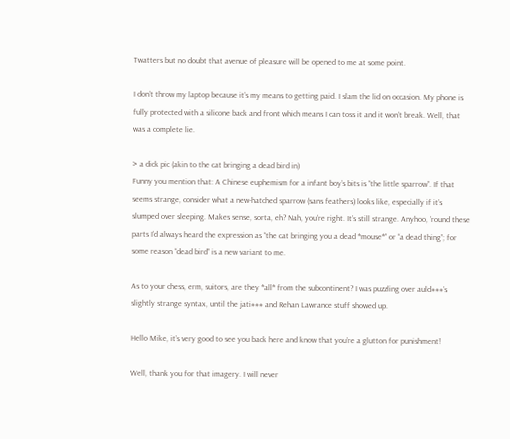Twatters but no doubt that avenue of pleasure will be opened to me at some point.

I don’t throw my laptop because it’s my means to getting paid. I slam the lid on occasion. My phone is fully protected with a silicone back and front which means I can toss it and it won’t break. Well, that was a complete lie.

> a dick pic (akin to the cat bringing a dead bird in)
Funny you mention that: A Chinese euphemism for a infant boy’s bits is “the little sparrow”. If that seems strange, consider what a new-hatched sparrow (sans feathers) looks like, especially if it’s slumped over sleeping. Makes sense, sorta, eh? Nah, you’re right. It’s still strange. Anyhoo, ’round these parts I’d always heard the expression as “the cat bringing you a dead *mouse*” or “a dead thing”; for some reason “dead bird” is a new variant to me.

As to your chess, erm, suitors, are they *all* from the subcontinent? I was puzzling over auld###’s slightly strange syntax, until the jati### and Rehan Lawrance stuff showed up.

Hello Mike, it’s very good to see you back here and know that you’re a glutton for punishment!

Well, thank you for that imagery. I will never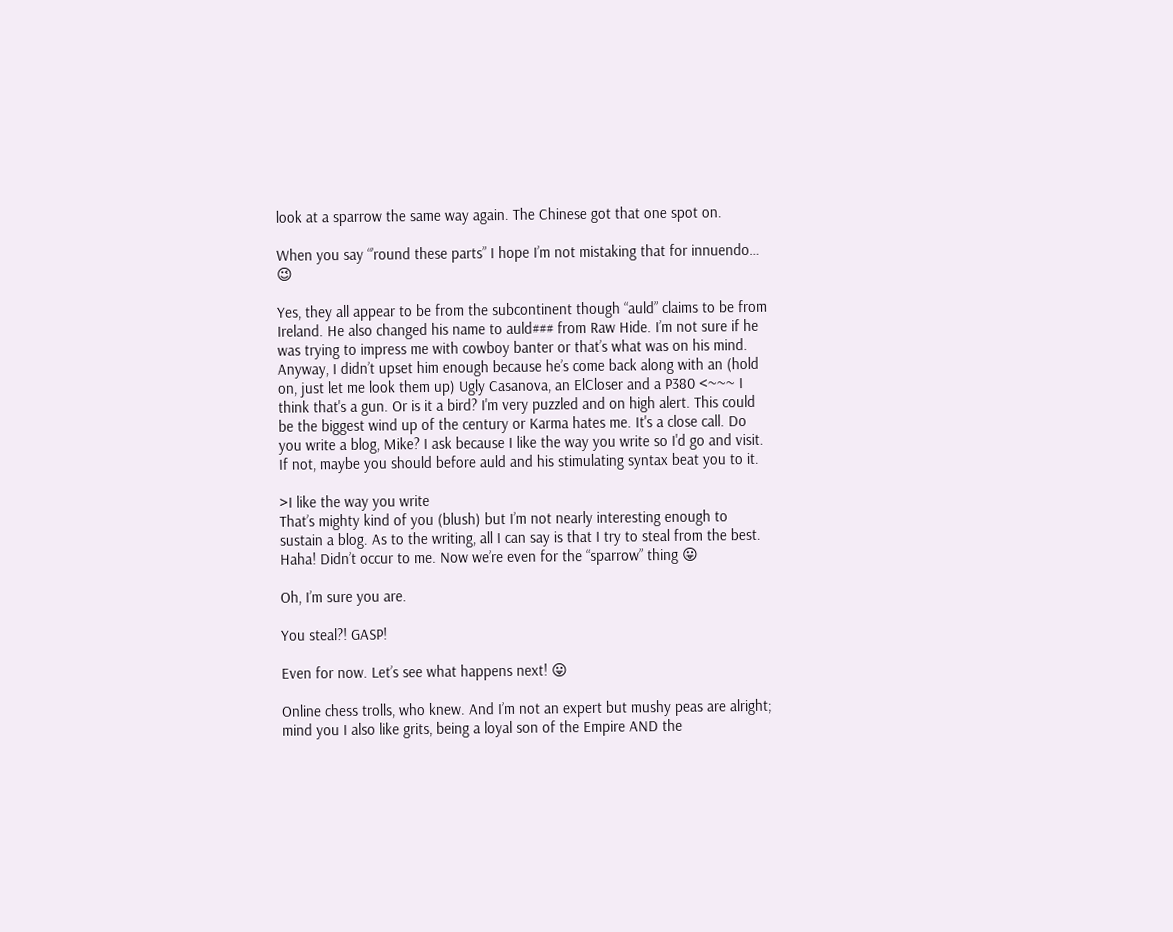look at a sparrow the same way again. The Chinese got that one spot on.

When you say “’round these parts” I hope I’m not mistaking that for innuendo… 😉

Yes, they all appear to be from the subcontinent though “auld” claims to be from Ireland. He also changed his name to auld### from Raw Hide. I’m not sure if he was trying to impress me with cowboy banter or that’s what was on his mind. Anyway, I didn’t upset him enough because he’s come back along with an (hold on, just let me look them up) Ugly Casanova, an ElCloser and a P380 <~~~ I think that's a gun. Or is it a bird? I'm very puzzled and on high alert. This could be the biggest wind up of the century or Karma hates me. It's a close call. Do you write a blog, Mike? I ask because I like the way you write so I'd go and visit. If not, maybe you should before auld and his stimulating syntax beat you to it.

>I like the way you write
That’s mighty kind of you (blush) but I’m not nearly interesting enough to sustain a blog. As to the writing, all I can say is that I try to steal from the best.
Haha! Didn’t occur to me. Now we’re even for the “sparrow” thing 😛

Oh, I’m sure you are.

You steal?! GASP!

Even for now. Let’s see what happens next! 😛

Online chess trolls, who knew. And I’m not an expert but mushy peas are alright; mind you I also like grits, being a loyal son of the Empire AND the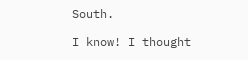South.

I know! I thought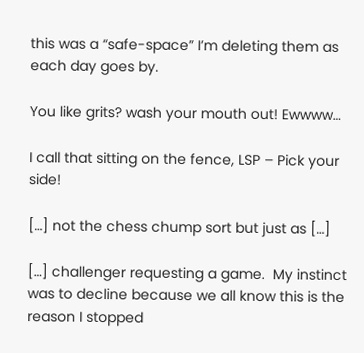this was a “safe-space” I’m deleting them as each day goes by.

You like grits? wash your mouth out! Ewwww…

I call that sitting on the fence, LSP – Pick your side!

[…] not the chess chump sort but just as […]

[…] challenger requesting a game.  My instinct was to decline because we all know this is the reason I stopped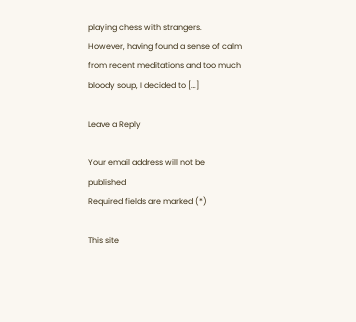playing chess with strangers.   However, having found a sense of calm from recent meditations and too much bloody soup, I decided to […]

Leave a Reply

Your email address will not be published
Required fields are marked (*)

This site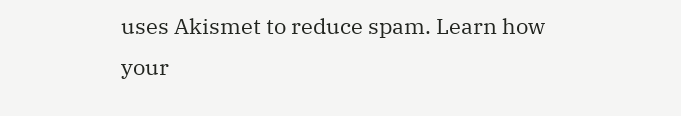uses Akismet to reduce spam. Learn how your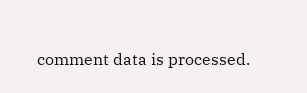comment data is processed.